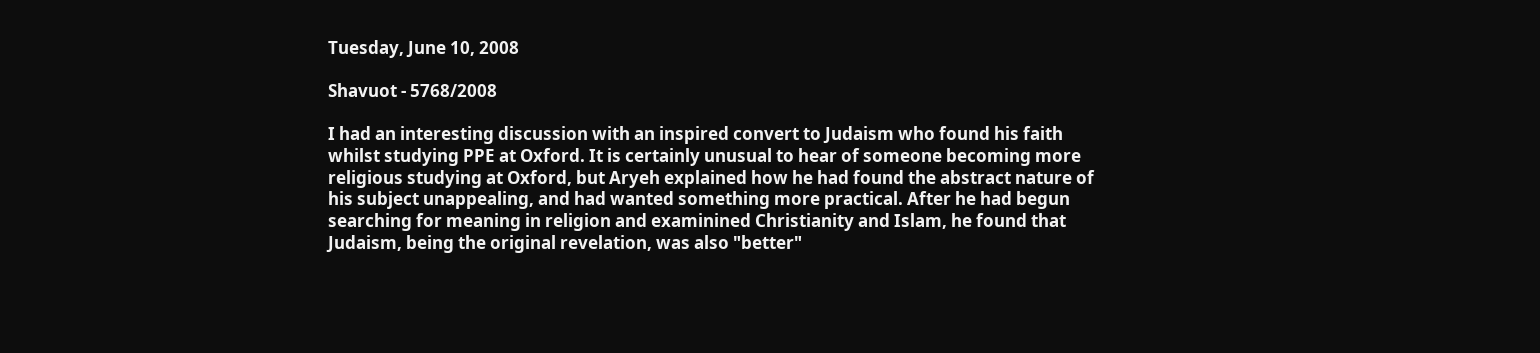Tuesday, June 10, 2008

Shavuot - 5768/2008

I had an interesting discussion with an inspired convert to Judaism who found his faith whilst studying PPE at Oxford. It is certainly unusual to hear of someone becoming more religious studying at Oxford, but Aryeh explained how he had found the abstract nature of his subject unappealing, and had wanted something more practical. After he had begun searching for meaning in religion and examinined Christianity and Islam, he found that Judaism, being the original revelation, was also "better"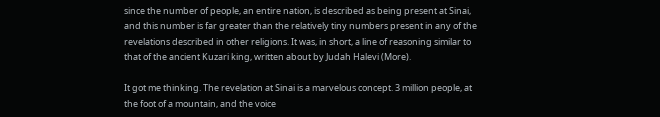since the number of people, an entire nation, is described as being present at Sinai, and this number is far greater than the relatively tiny numbers present in any of the revelations described in other religions. It was, in short, a line of reasoning similar to that of the ancient Kuzari king, written about by Judah Halevi (More).

It got me thinking. The revelation at Sinai is a marvelous concept. 3 million people, at the foot of a mountain, and the voice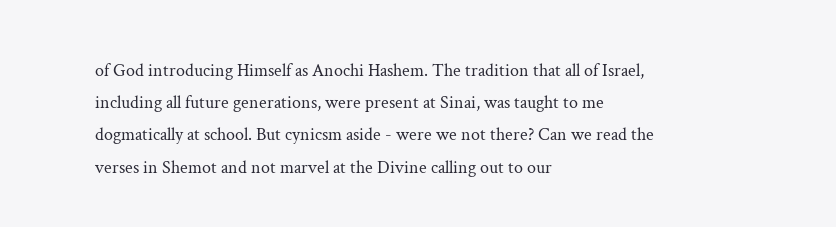of God introducing Himself as Anochi Hashem. The tradition that all of Israel, including all future generations, were present at Sinai, was taught to me dogmatically at school. But cynicsm aside - were we not there? Can we read the verses in Shemot and not marvel at the Divine calling out to our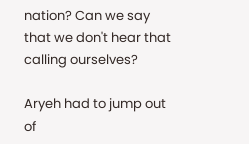nation? Can we say that we don't hear that calling ourselves?

Aryeh had to jump out of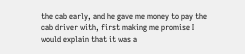the cab early, and he gave me money to pay the cab driver with, first making me promise I would explain that it was a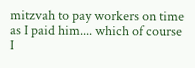mitzvah to pay workers on time as I paid him.... which of course I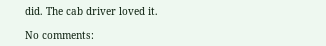did. The cab driver loved it.

No comments: